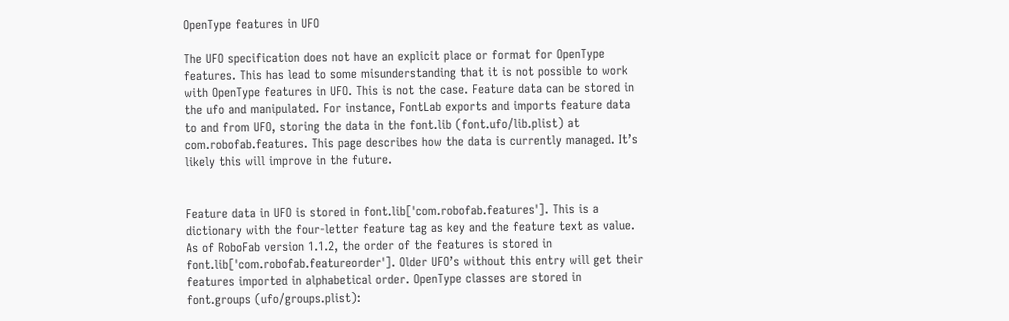OpenType features in UFO

The UFO specification does not have an explicit place or format for OpenType features. This has lead to some misunderstanding that it is not possible to work with OpenType features in UFO. This is not the case. Feature data can be stored in the ufo and manipulated. For instance, FontLab exports and imports feature data to and from UFO, storing the data in the font.lib (font.ufo/lib.plist) at com.robofab.features. This page describes how the data is currently managed. It’s likely this will improve in the future.


Feature data in UFO is stored in font.lib['com.robofab.features']. This is a dictionary with the four-letter feature tag as key and the feature text as value. As of RoboFab version 1.1.2, the order of the features is stored in font.lib['com.robofab.featureorder']. Older UFO’s without this entry will get their features imported in alphabetical order. OpenType classes are stored in font.groups (ufo/groups.plist):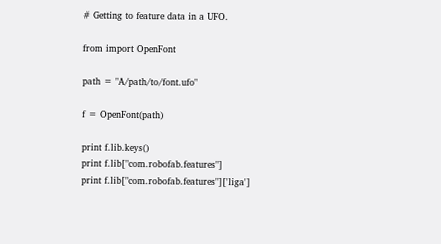# Getting to feature data in a UFO.

from import OpenFont

path = "A/path/to/font.ufo"

f = OpenFont(path)

print f.lib.keys()
print f.lib["com.robofab.features"]
print f.lib["com.robofab.features"]['liga']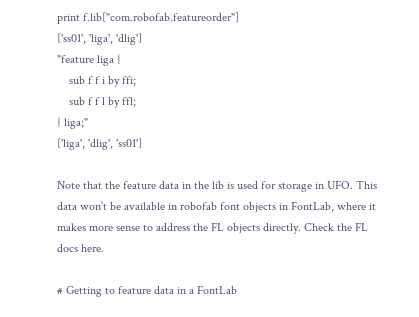print f.lib["com.robofab.featureorder"]
['ss01', 'liga', 'dlig']
"feature liga {
    sub f f i by ffi;
    sub f f l by ffl;
} liga;"
['liga', 'dlig', 'ss01']

Note that the feature data in the lib is used for storage in UFO. This data won’t be available in robofab font objects in FontLab, where it makes more sense to address the FL objects directly. Check the FL docs here.

# Getting to feature data in a FontLab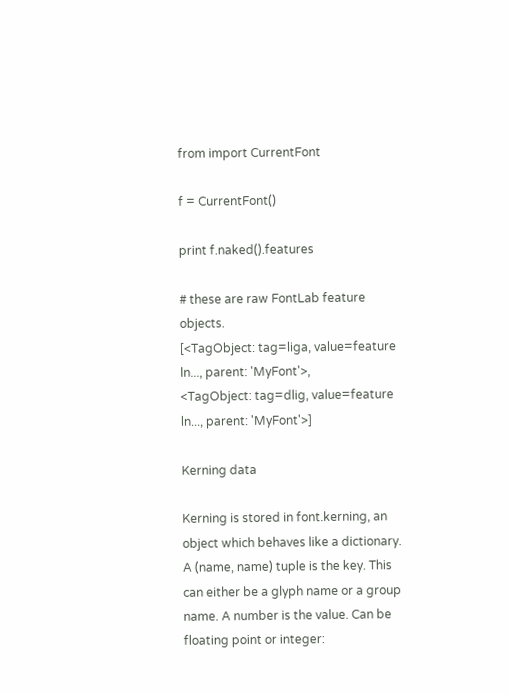from import CurrentFont

f = CurrentFont()

print f.naked().features

# these are raw FontLab feature objects.
[<TagObject: tag=liga, value=feature ln..., parent: 'MyFont'>,
<TagObject: tag=dlig, value=feature ln..., parent: 'MyFont'>]

Kerning data

Kerning is stored in font.kerning, an object which behaves like a dictionary. A (name, name) tuple is the key. This can either be a glyph name or a group name. A number is the value. Can be floating point or integer: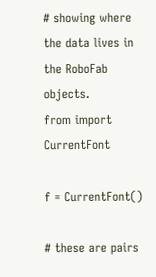# showing where the data lives in the RoboFab objects.
from import CurrentFont

f = CurrentFont()

# these are pairs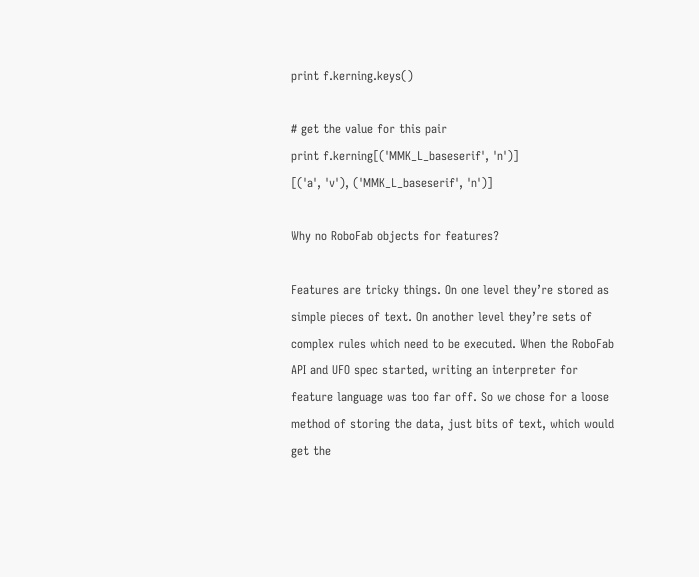print f.kerning.keys()

# get the value for this pair
print f.kerning[('MMK_L_baseserif', 'n')]
[('a', 'v'), ('MMK_L_baseserif', 'n')]

Why no RoboFab objects for features?

Features are tricky things. On one level they’re stored as simple pieces of text. On another level they’re sets of complex rules which need to be executed. When the RoboFab API and UFO spec started, writing an interpreter for feature language was too far off. So we chose for a loose method of storing the data, just bits of text, which would get the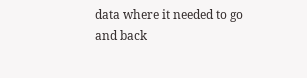data where it needed to go and back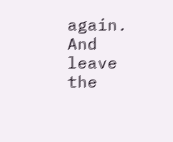again. And leave the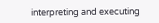interpreting and executing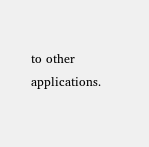to other applications.